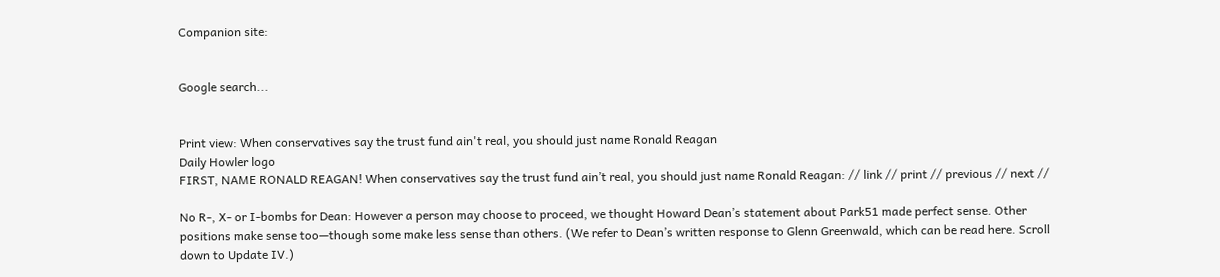Companion site:


Google search...


Print view: When conservatives say the trust fund ain't real, you should just name Ronald Reagan
Daily Howler logo
FIRST, NAME RONALD REAGAN! When conservatives say the trust fund ain’t real, you should just name Ronald Reagan: // link // print // previous // next //

No R-, X- or I-bombs for Dean: However a person may choose to proceed, we thought Howard Dean’s statement about Park51 made perfect sense. Other positions make sense too—though some make less sense than others. (We refer to Dean’s written response to Glenn Greenwald, which can be read here. Scroll down to Update IV.)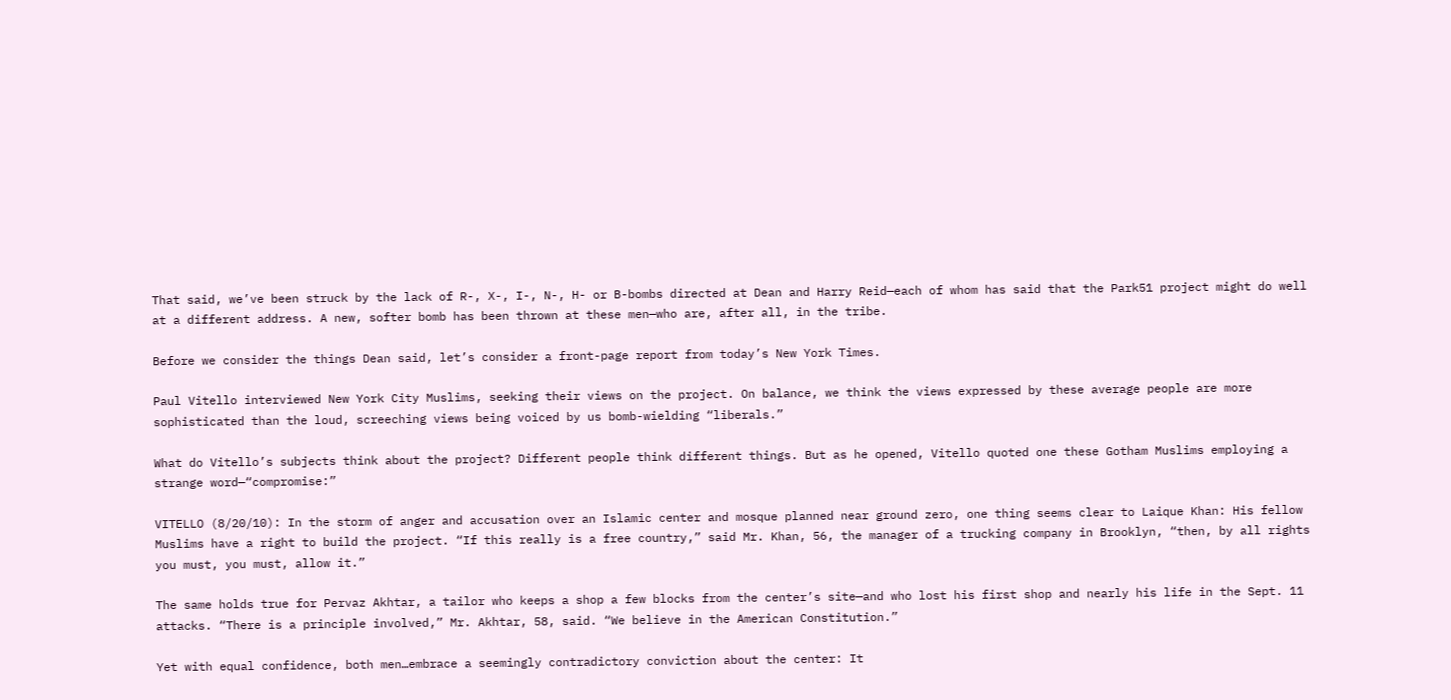That said, we’ve been struck by the lack of R-, X-, I-, N-, H- or B-bombs directed at Dean and Harry Reid—each of whom has said that the Park51 project might do well at a different address. A new, softer bomb has been thrown at these men—who are, after all, in the tribe.

Before we consider the things Dean said, let’s consider a front-page report from today’s New York Times.

Paul Vitello interviewed New York City Muslims, seeking their views on the project. On balance, we think the views expressed by these average people are more sophisticated than the loud, screeching views being voiced by us bomb-wielding “liberals.”

What do Vitello’s subjects think about the project? Different people think different things. But as he opened, Vitello quoted one these Gotham Muslims employing a strange word—“compromise:”

VITELLO (8/20/10): In the storm of anger and accusation over an Islamic center and mosque planned near ground zero, one thing seems clear to Laique Khan: His fellow Muslims have a right to build the project. “If this really is a free country,” said Mr. Khan, 56, the manager of a trucking company in Brooklyn, “then, by all rights you must, you must, allow it.”

The same holds true for Pervaz Akhtar, a tailor who keeps a shop a few blocks from the center’s site—and who lost his first shop and nearly his life in the Sept. 11 attacks. “There is a principle involved,” Mr. Akhtar, 58, said. “We believe in the American Constitution.”

Yet with equal confidence, both men…embrace a seemingly contradictory conviction about the center: It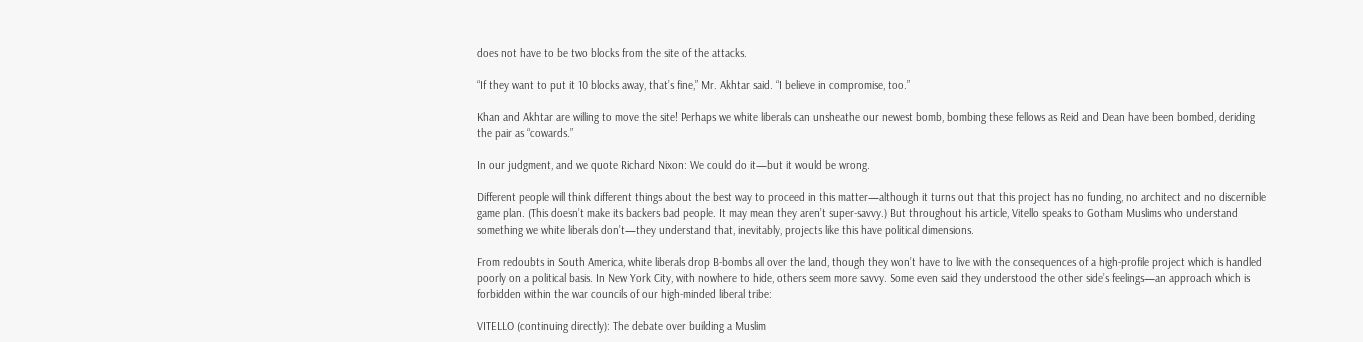does not have to be two blocks from the site of the attacks.

“If they want to put it 10 blocks away, that’s fine,” Mr. Akhtar said. “I believe in compromise, too.”

Khan and Akhtar are willing to move the site! Perhaps we white liberals can unsheathe our newest bomb, bombing these fellows as Reid and Dean have been bombed, deriding the pair as “cowards.”

In our judgment, and we quote Richard Nixon: We could do it—but it would be wrong.

Different people will think different things about the best way to proceed in this matter—although it turns out that this project has no funding, no architect and no discernible game plan. (This doesn’t make its backers bad people. It may mean they aren’t super-savvy.) But throughout his article, Vitello speaks to Gotham Muslims who understand something we white liberals don’t—they understand that, inevitably, projects like this have political dimensions.

From redoubts in South America, white liberals drop B-bombs all over the land, though they won’t have to live with the consequences of a high-profile project which is handled poorly on a political basis. In New York City, with nowhere to hide, others seem more savvy. Some even said they understood the other side’s feelings—an approach which is forbidden within the war councils of our high-minded liberal tribe:

VITELLO (continuing directly): The debate over building a Muslim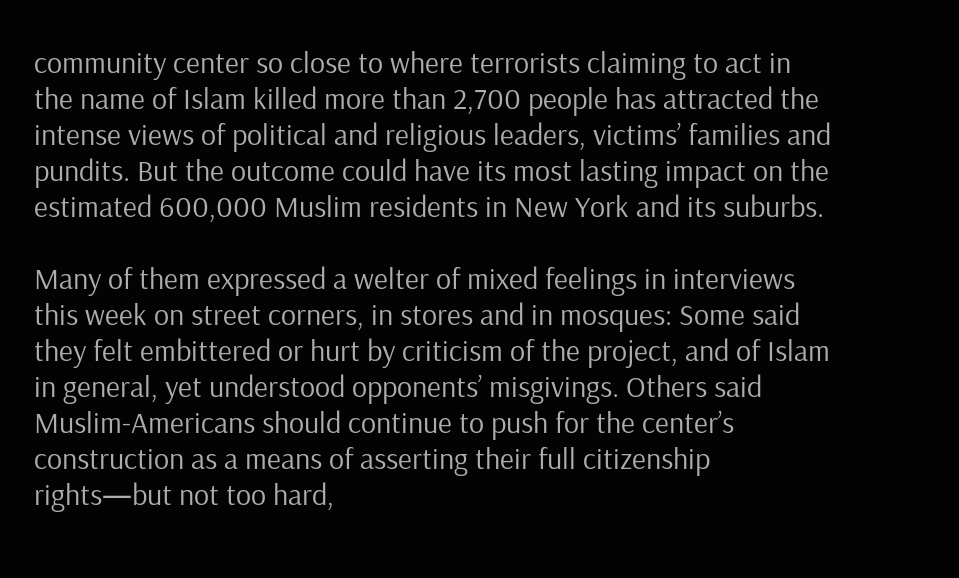community center so close to where terrorists claiming to act in the name of Islam killed more than 2,700 people has attracted the intense views of political and religious leaders, victims’ families and pundits. But the outcome could have its most lasting impact on the estimated 600,000 Muslim residents in New York and its suburbs.

Many of them expressed a welter of mixed feelings in interviews this week on street corners, in stores and in mosques: Some said they felt embittered or hurt by criticism of the project, and of Islam in general, yet understood opponents’ misgivings. Others said Muslim-Americans should continue to push for the center’s construction as a means of asserting their full citizenship rights—but not too hard,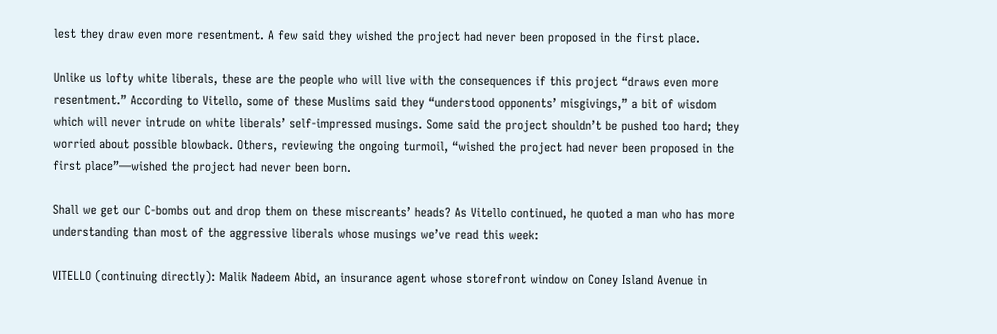lest they draw even more resentment. A few said they wished the project had never been proposed in the first place.

Unlike us lofty white liberals, these are the people who will live with the consequences if this project “draws even more resentment.” According to Vitello, some of these Muslims said they “understood opponents’ misgivings,” a bit of wisdom which will never intrude on white liberals’ self-impressed musings. Some said the project shouldn’t be pushed too hard; they worried about possible blowback. Others, reviewing the ongoing turmoil, “wished the project had never been proposed in the first place”—wished the project had never been born.

Shall we get our C-bombs out and drop them on these miscreants’ heads? As Vitello continued, he quoted a man who has more understanding than most of the aggressive liberals whose musings we’ve read this week:

VITELLO (continuing directly): Malik Nadeem Abid, an insurance agent whose storefront window on Coney Island Avenue in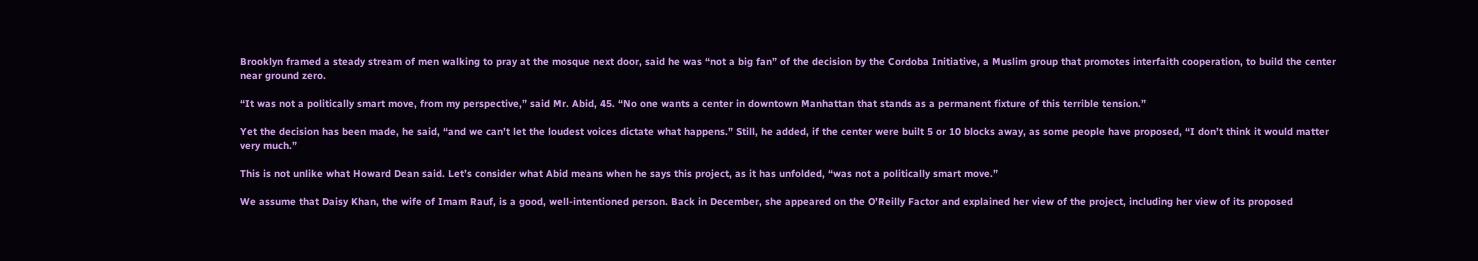Brooklyn framed a steady stream of men walking to pray at the mosque next door, said he was “not a big fan” of the decision by the Cordoba Initiative, a Muslim group that promotes interfaith cooperation, to build the center near ground zero.

“It was not a politically smart move, from my perspective,” said Mr. Abid, 45. “No one wants a center in downtown Manhattan that stands as a permanent fixture of this terrible tension.”

Yet the decision has been made, he said, “and we can’t let the loudest voices dictate what happens.” Still, he added, if the center were built 5 or 10 blocks away, as some people have proposed, “I don’t think it would matter very much.”

This is not unlike what Howard Dean said. Let’s consider what Abid means when he says this project, as it has unfolded, “was not a politically smart move.”

We assume that Daisy Khan, the wife of Imam Rauf, is a good, well-intentioned person. Back in December, she appeared on the O’Reilly Factor and explained her view of the project, including her view of its proposed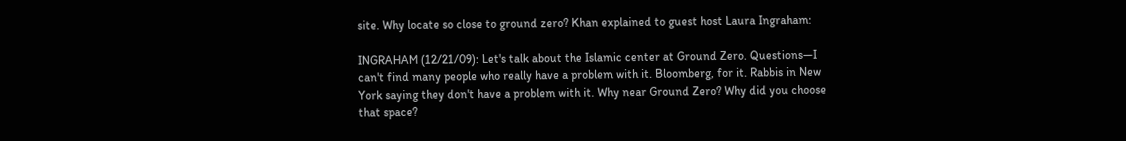site. Why locate so close to ground zero? Khan explained to guest host Laura Ingraham:

INGRAHAM (12/21/09): Let's talk about the Islamic center at Ground Zero. Questions—I can't find many people who really have a problem with it. Bloomberg, for it. Rabbis in New York saying they don't have a problem with it. Why near Ground Zero? Why did you choose that space?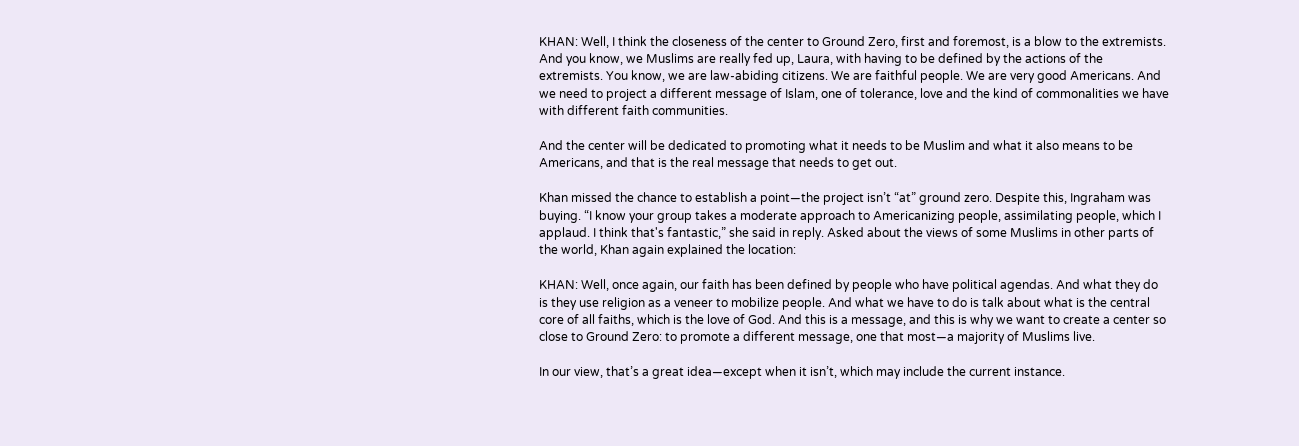KHAN: Well, I think the closeness of the center to Ground Zero, first and foremost, is a blow to the extremists. And you know, we Muslims are really fed up, Laura, with having to be defined by the actions of the extremists. You know, we are law-abiding citizens. We are faithful people. We are very good Americans. And we need to project a different message of Islam, one of tolerance, love and the kind of commonalities we have with different faith communities.

And the center will be dedicated to promoting what it needs to be Muslim and what it also means to be Americans, and that is the real message that needs to get out.

Khan missed the chance to establish a point—the project isn’t “at” ground zero. Despite this, Ingraham was buying. “I know your group takes a moderate approach to Americanizing people, assimilating people, which I applaud. I think that's fantastic,” she said in reply. Asked about the views of some Muslims in other parts of the world, Khan again explained the location:

KHAN: Well, once again, our faith has been defined by people who have political agendas. And what they do is they use religion as a veneer to mobilize people. And what we have to do is talk about what is the central core of all faiths, which is the love of God. And this is a message, and this is why we want to create a center so close to Ground Zero: to promote a different message, one that most—a majority of Muslims live.

In our view, that’s a great idea—except when it isn’t, which may include the current instance.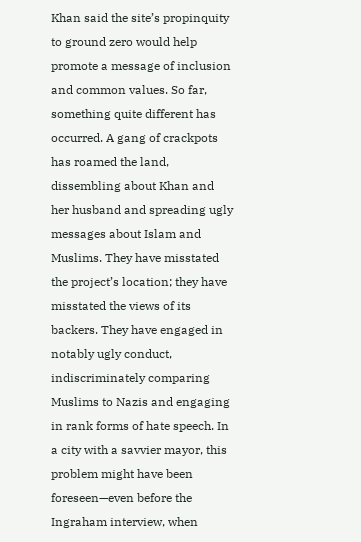Khan said the site’s propinquity to ground zero would help promote a message of inclusion and common values. So far, something quite different has occurred. A gang of crackpots has roamed the land, dissembling about Khan and her husband and spreading ugly messages about Islam and Muslims. They have misstated the project’s location; they have misstated the views of its backers. They have engaged in notably ugly conduct, indiscriminately comparing Muslims to Nazis and engaging in rank forms of hate speech. In a city with a savvier mayor, this problem might have been foreseen—even before the Ingraham interview, when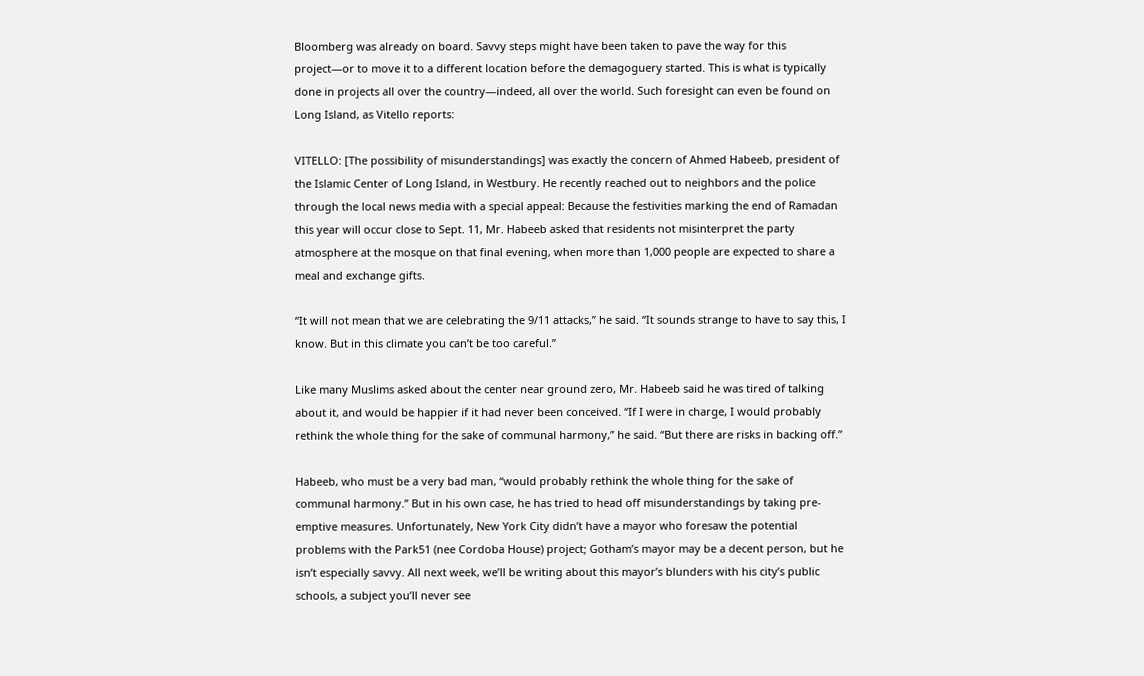Bloomberg was already on board. Savvy steps might have been taken to pave the way for this project—or to move it to a different location before the demagoguery started. This is what is typically done in projects all over the country—indeed, all over the world. Such foresight can even be found on Long Island, as Vitello reports:

VITELLO: [The possibility of misunderstandings] was exactly the concern of Ahmed Habeeb, president of the Islamic Center of Long Island, in Westbury. He recently reached out to neighbors and the police through the local news media with a special appeal: Because the festivities marking the end of Ramadan this year will occur close to Sept. 11, Mr. Habeeb asked that residents not misinterpret the party atmosphere at the mosque on that final evening, when more than 1,000 people are expected to share a meal and exchange gifts.

“It will not mean that we are celebrating the 9/11 attacks,” he said. “It sounds strange to have to say this, I know. But in this climate you can’t be too careful.”

Like many Muslims asked about the center near ground zero, Mr. Habeeb said he was tired of talking about it, and would be happier if it had never been conceived. “If I were in charge, I would probably rethink the whole thing for the sake of communal harmony,” he said. “But there are risks in backing off.”

Habeeb, who must be a very bad man, “would probably rethink the whole thing for the sake of communal harmony.” But in his own case, he has tried to head off misunderstandings by taking pre-emptive measures. Unfortunately, New York City didn’t have a mayor who foresaw the potential problems with the Park51 (nee Cordoba House) project; Gotham’s mayor may be a decent person, but he isn’t especially savvy. All next week, we’ll be writing about this mayor’s blunders with his city’s public schools, a subject you’ll never see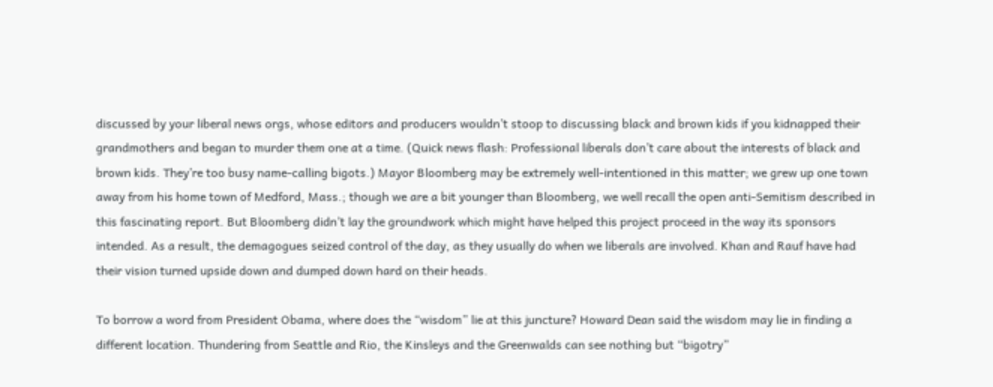discussed by your liberal news orgs, whose editors and producers wouldn’t stoop to discussing black and brown kids if you kidnapped their grandmothers and began to murder them one at a time. (Quick news flash: Professional liberals don’t care about the interests of black and brown kids. They’re too busy name-calling bigots.) Mayor Bloomberg may be extremely well-intentioned in this matter; we grew up one town away from his home town of Medford, Mass.; though we are a bit younger than Bloomberg, we well recall the open anti-Semitism described in this fascinating report. But Bloomberg didn’t lay the groundwork which might have helped this project proceed in the way its sponsors intended. As a result, the demagogues seized control of the day, as they usually do when we liberals are involved. Khan and Rauf have had their vision turned upside down and dumped down hard on their heads.

To borrow a word from President Obama, where does the “wisdom” lie at this juncture? Howard Dean said the wisdom may lie in finding a different location. Thundering from Seattle and Rio, the Kinsleys and the Greenwalds can see nothing but “bigotry”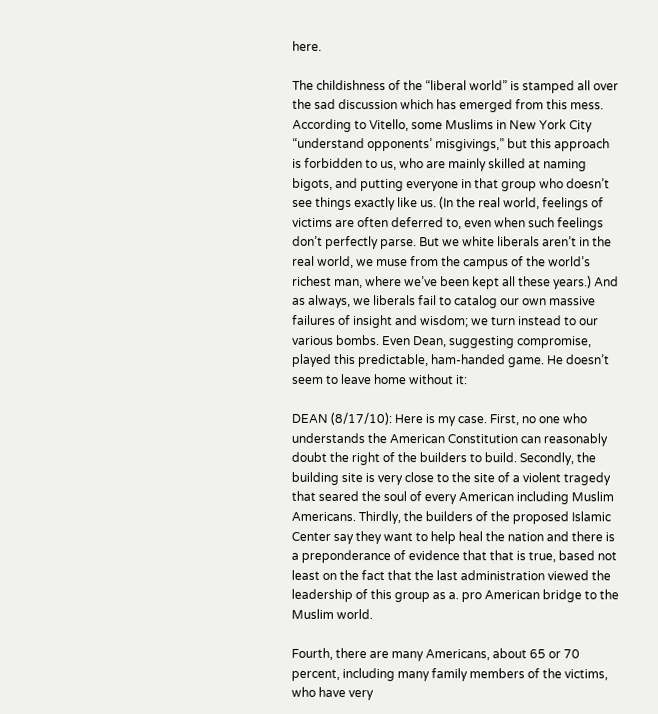here.

The childishness of the “liberal world” is stamped all over the sad discussion which has emerged from this mess. According to Vitello, some Muslims in New York City “understand opponents’ misgivings,” but this approach is forbidden to us, who are mainly skilled at naming bigots, and putting everyone in that group who doesn’t see things exactly like us. (In the real world, feelings of victims are often deferred to, even when such feelings don’t perfectly parse. But we white liberals aren’t in the real world, we muse from the campus of the world’s richest man, where we’ve been kept all these years.) And as always, we liberals fail to catalog our own massive failures of insight and wisdom; we turn instead to our various bombs. Even Dean, suggesting compromise, played this predictable, ham-handed game. He doesn’t seem to leave home without it:

DEAN (8/17/10): Here is my case. First, no one who understands the American Constitution can reasonably doubt the right of the builders to build. Secondly, the building site is very close to the site of a violent tragedy that seared the soul of every American including Muslim Americans. Thirdly, the builders of the proposed Islamic Center say they want to help heal the nation and there is a preponderance of evidence that that is true, based not least on the fact that the last administration viewed the leadership of this group as a. pro American bridge to the Muslim world.

Fourth, there are many Americans, about 65 or 70 percent, including many family members of the victims, who have very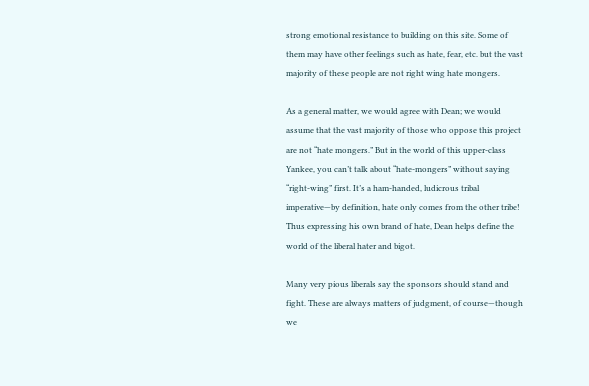strong emotional resistance to building on this site. Some of them may have other feelings such as hate, fear, etc. but the vast majority of these people are not right wing hate mongers.

As a general matter, we would agree with Dean; we would assume that the vast majority of those who oppose this project are not “hate mongers.” But in the world of this upper-class Yankee, you can’t talk about “hate-mongers” without saying “right-wing” first. It’s a ham-handed, ludicrous tribal imperative—by definition, hate only comes from the other tribe! Thus expressing his own brand of hate, Dean helps define the world of the liberal hater and bigot.

Many very pious liberals say the sponsors should stand and fight. These are always matters of judgment, of course—though we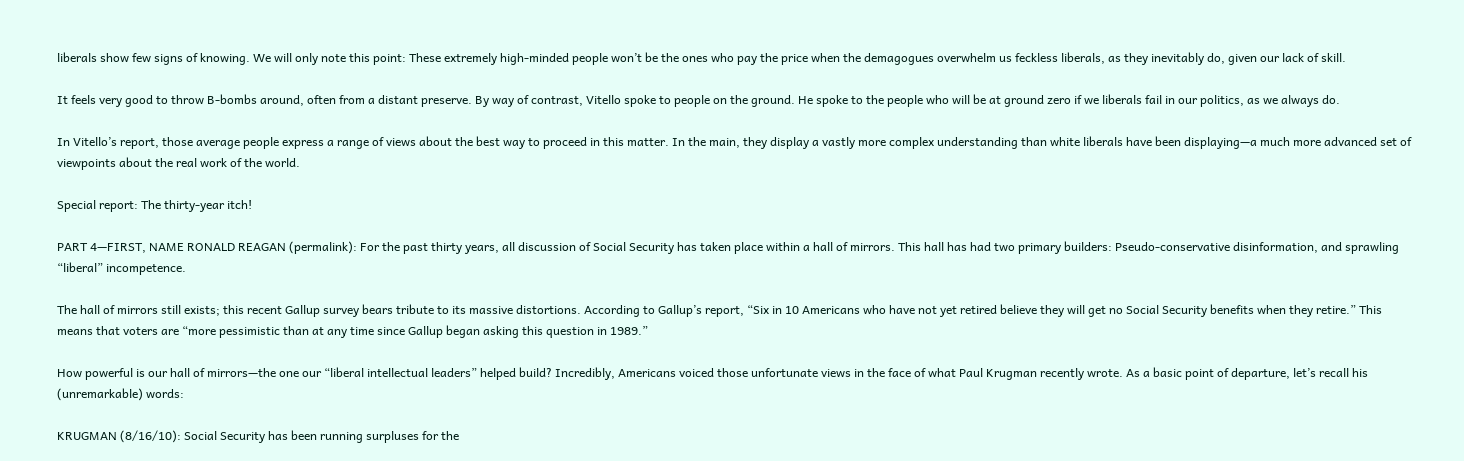liberals show few signs of knowing. We will only note this point: These extremely high-minded people won’t be the ones who pay the price when the demagogues overwhelm us feckless liberals, as they inevitably do, given our lack of skill.

It feels very good to throw B-bombs around, often from a distant preserve. By way of contrast, Vitello spoke to people on the ground. He spoke to the people who will be at ground zero if we liberals fail in our politics, as we always do.

In Vitello’s report, those average people express a range of views about the best way to proceed in this matter. In the main, they display a vastly more complex understanding than white liberals have been displaying—a much more advanced set of viewpoints about the real work of the world.

Special report: The thirty-year itch!

PART 4—FIRST, NAME RONALD REAGAN (permalink): For the past thirty years, all discussion of Social Security has taken place within a hall of mirrors. This hall has had two primary builders: Pseudo-conservative disinformation, and sprawling “liberal” incompetence.

The hall of mirrors still exists; this recent Gallup survey bears tribute to its massive distortions. According to Gallup’s report, “Six in 10 Americans who have not yet retired believe they will get no Social Security benefits when they retire.” This means that voters are “more pessimistic than at any time since Gallup began asking this question in 1989.”

How powerful is our hall of mirrors—the one our “liberal intellectual leaders” helped build? Incredibly, Americans voiced those unfortunate views in the face of what Paul Krugman recently wrote. As a basic point of departure, let’s recall his (unremarkable) words:

KRUGMAN (8/16/10): Social Security has been running surpluses for the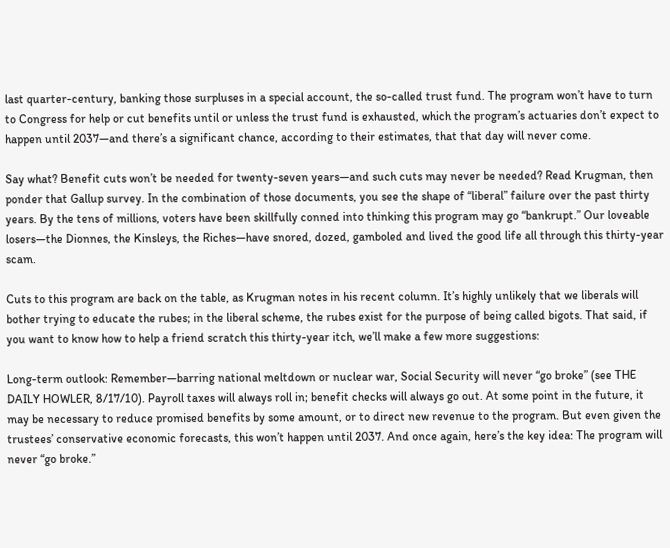last quarter-century, banking those surpluses in a special account, the so-called trust fund. The program won’t have to turn to Congress for help or cut benefits until or unless the trust fund is exhausted, which the program’s actuaries don’t expect to happen until 2037—and there’s a significant chance, according to their estimates, that that day will never come.

Say what? Benefit cuts won’t be needed for twenty-seven years—and such cuts may never be needed? Read Krugman, then ponder that Gallup survey. In the combination of those documents, you see the shape of “liberal” failure over the past thirty years. By the tens of millions, voters have been skillfully conned into thinking this program may go “bankrupt.” Our loveable losers—the Dionnes, the Kinsleys, the Riches—have snored, dozed, gamboled and lived the good life all through this thirty-year scam.

Cuts to this program are back on the table, as Krugman notes in his recent column. It’s highly unlikely that we liberals will bother trying to educate the rubes; in the liberal scheme, the rubes exist for the purpose of being called bigots. That said, if you want to know how to help a friend scratch this thirty-year itch, we’ll make a few more suggestions:

Long-term outlook: Remember—barring national meltdown or nuclear war, Social Security will never “go broke” (see THE DAILY HOWLER, 8/17/10). Payroll taxes will always roll in; benefit checks will always go out. At some point in the future, it may be necessary to reduce promised benefits by some amount, or to direct new revenue to the program. But even given the trustees’ conservative economic forecasts, this won’t happen until 2037. And once again, here’s the key idea: The program will never “go broke.”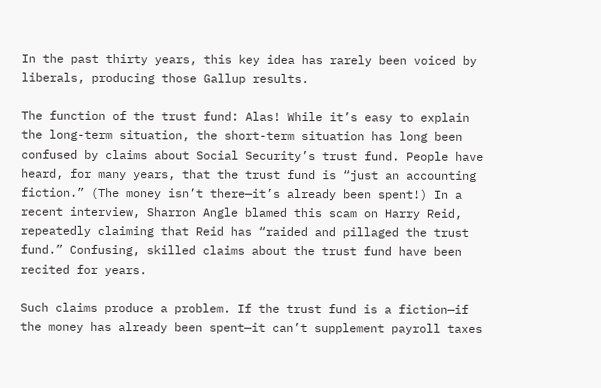In the past thirty years, this key idea has rarely been voiced by liberals, producing those Gallup results.

The function of the trust fund: Alas! While it’s easy to explain the long-term situation, the short-term situation has long been confused by claims about Social Security’s trust fund. People have heard, for many years, that the trust fund is “just an accounting fiction.” (The money isn’t there—it’s already been spent!) In a recent interview, Sharron Angle blamed this scam on Harry Reid, repeatedly claiming that Reid has “raided and pillaged the trust fund.” Confusing, skilled claims about the trust fund have been recited for years.

Such claims produce a problem. If the trust fund is a fiction—if the money has already been spent—it can’t supplement payroll taxes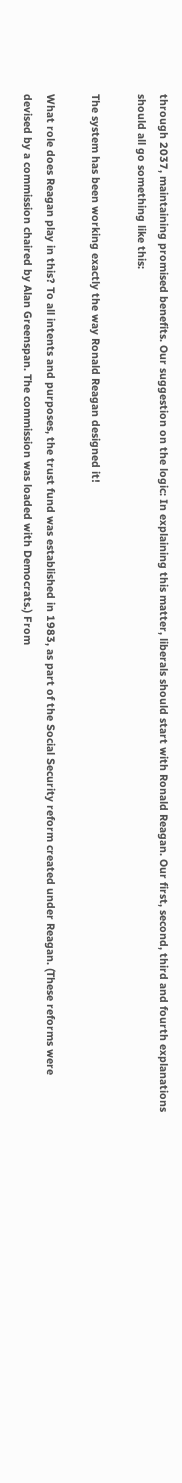through 2037, maintaining promised benefits. Our suggestion on the logic: In explaining this matter, liberals should start with Ronald Reagan. Our first, second, third and fourth explanations should all go something like this:

The system has been working exactly the way Ronald Reagan designed it!

What role does Reagan play in this? To all intents and purposes, the trust fund was established in 1983, as part of the Social Security reform created under Reagan. (These reforms were devised by a commission chaired by Alan Greenspan. The commission was loaded with Democrats.) From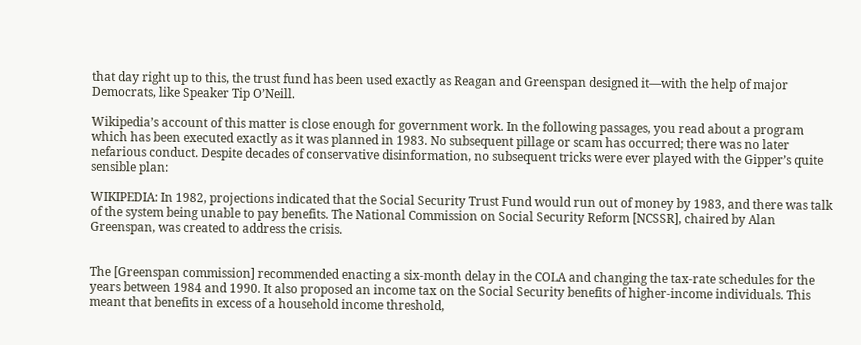that day right up to this, the trust fund has been used exactly as Reagan and Greenspan designed it—with the help of major Democrats, like Speaker Tip O’Neill.

Wikipedia’s account of this matter is close enough for government work. In the following passages, you read about a program which has been executed exactly as it was planned in 1983. No subsequent pillage or scam has occurred; there was no later nefarious conduct. Despite decades of conservative disinformation, no subsequent tricks were ever played with the Gipper’s quite sensible plan:

WIKIPEDIA: In 1982, projections indicated that the Social Security Trust Fund would run out of money by 1983, and there was talk of the system being unable to pay benefits. The National Commission on Social Security Reform [NCSSR], chaired by Alan Greenspan, was created to address the crisis.


The [Greenspan commission] recommended enacting a six-month delay in the COLA and changing the tax-rate schedules for the years between 1984 and 1990. It also proposed an income tax on the Social Security benefits of higher-income individuals. This meant that benefits in excess of a household income threshold,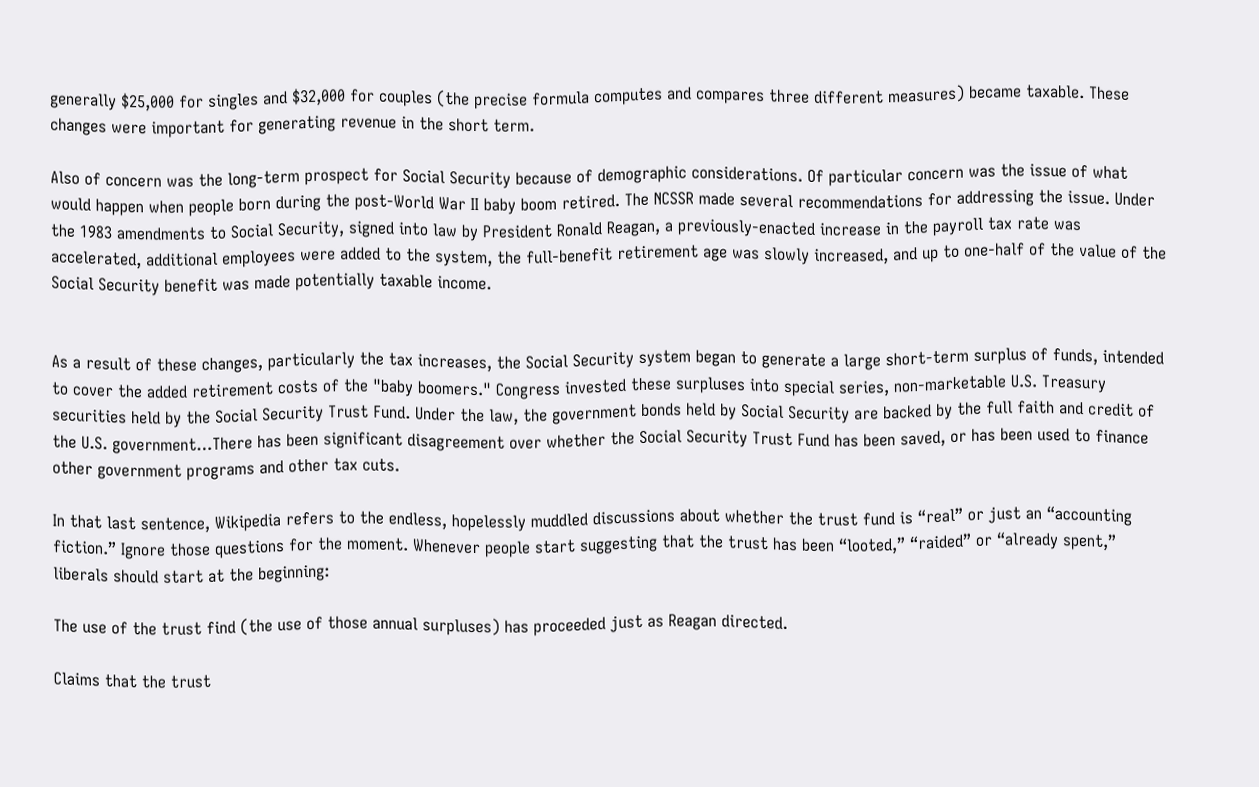generally $25,000 for singles and $32,000 for couples (the precise formula computes and compares three different measures) became taxable. These changes were important for generating revenue in the short term.

Also of concern was the long-term prospect for Social Security because of demographic considerations. Of particular concern was the issue of what would happen when people born during the post-World War II baby boom retired. The NCSSR made several recommendations for addressing the issue. Under the 1983 amendments to Social Security, signed into law by President Ronald Reagan, a previously-enacted increase in the payroll tax rate was accelerated, additional employees were added to the system, the full-benefit retirement age was slowly increased, and up to one-half of the value of the Social Security benefit was made potentially taxable income.


As a result of these changes, particularly the tax increases, the Social Security system began to generate a large short-term surplus of funds, intended to cover the added retirement costs of the "baby boomers." Congress invested these surpluses into special series, non-marketable U.S. Treasury securities held by the Social Security Trust Fund. Under the law, the government bonds held by Social Security are backed by the full faith and credit of the U.S. government…There has been significant disagreement over whether the Social Security Trust Fund has been saved, or has been used to finance other government programs and other tax cuts.

In that last sentence, Wikipedia refers to the endless, hopelessly muddled discussions about whether the trust fund is “real” or just an “accounting fiction.” Ignore those questions for the moment. Whenever people start suggesting that the trust has been “looted,” “raided” or “already spent,” liberals should start at the beginning:

The use of the trust find (the use of those annual surpluses) has proceeded just as Reagan directed.

Claims that the trust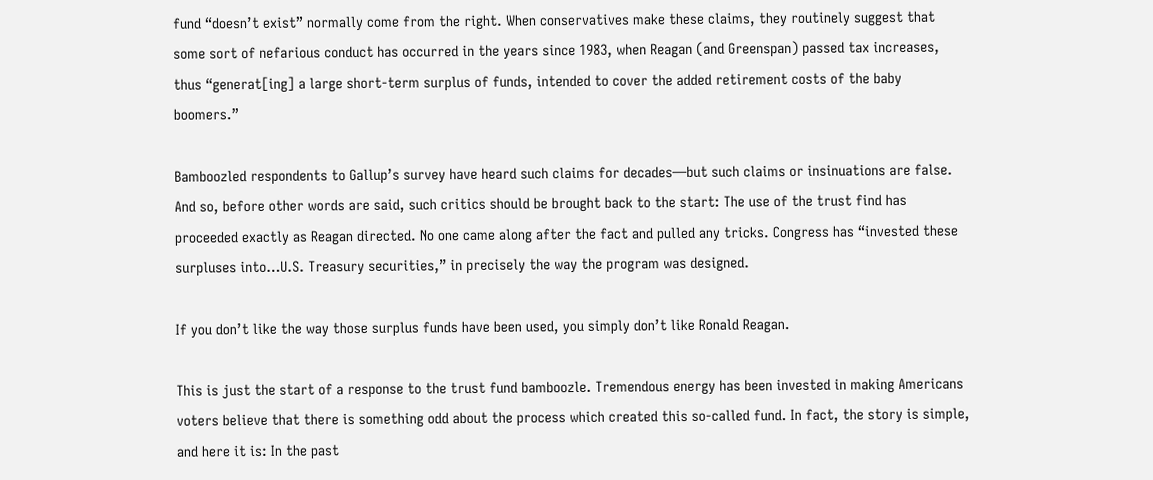fund “doesn’t exist” normally come from the right. When conservatives make these claims, they routinely suggest that some sort of nefarious conduct has occurred in the years since 1983, when Reagan (and Greenspan) passed tax increases, thus “generat[ing] a large short-term surplus of funds, intended to cover the added retirement costs of the baby boomers.”

Bamboozled respondents to Gallup’s survey have heard such claims for decades—but such claims or insinuations are false. And so, before other words are said, such critics should be brought back to the start: The use of the trust find has proceeded exactly as Reagan directed. No one came along after the fact and pulled any tricks. Congress has “invested these surpluses into…U.S. Treasury securities,” in precisely the way the program was designed.

If you don’t like the way those surplus funds have been used, you simply don’t like Ronald Reagan.

This is just the start of a response to the trust fund bamboozle. Tremendous energy has been invested in making Americans voters believe that there is something odd about the process which created this so-called fund. In fact, the story is simple, and here it is: In the past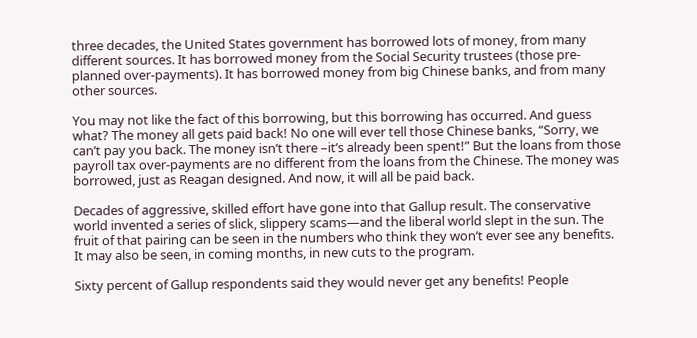three decades, the United States government has borrowed lots of money, from many different sources. It has borrowed money from the Social Security trustees (those pre-planned over-payments). It has borrowed money from big Chinese banks, and from many other sources.

You may not like the fact of this borrowing, but this borrowing has occurred. And guess what? The money all gets paid back! No one will ever tell those Chinese banks, “Sorry, we can’t pay you back. The money isn’t there –it’s already been spent!” But the loans from those payroll tax over-payments are no different from the loans from the Chinese. The money was borrowed, just as Reagan designed. And now, it will all be paid back.

Decades of aggressive, skilled effort have gone into that Gallup result. The conservative world invented a series of slick, slippery scams—and the liberal world slept in the sun. The fruit of that pairing can be seen in the numbers who think they won’t ever see any benefits. It may also be seen, in coming months, in new cuts to the program.

Sixty percent of Gallup respondents said they would never get any benefits! People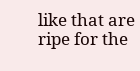like that are ripe for the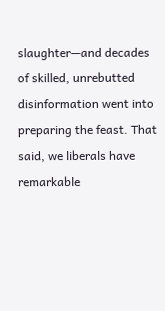slaughter—and decades of skilled, unrebutted disinformation went into preparing the feast. That said, we liberals have remarkable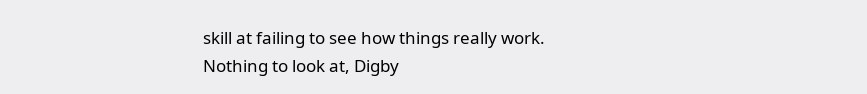skill at failing to see how things really work. Nothing to look at, Digby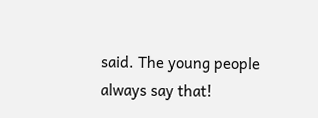said. The young people always say that!